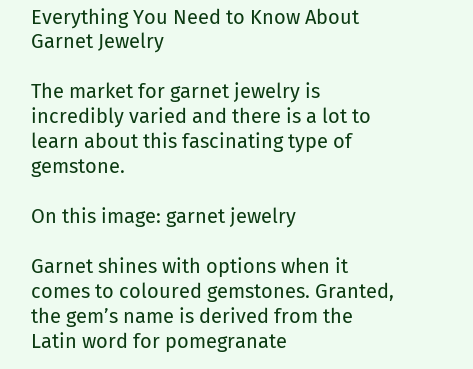Everything You Need to Know About Garnet Jewelry

The market for garnet jewelry is incredibly varied and there is a lot to learn about this fascinating type of gemstone.

On this image: garnet jewelry

Garnet shines with options when it comes to coloured gemstones. Granted, the gem’s name is derived from the Latin word for pomegranate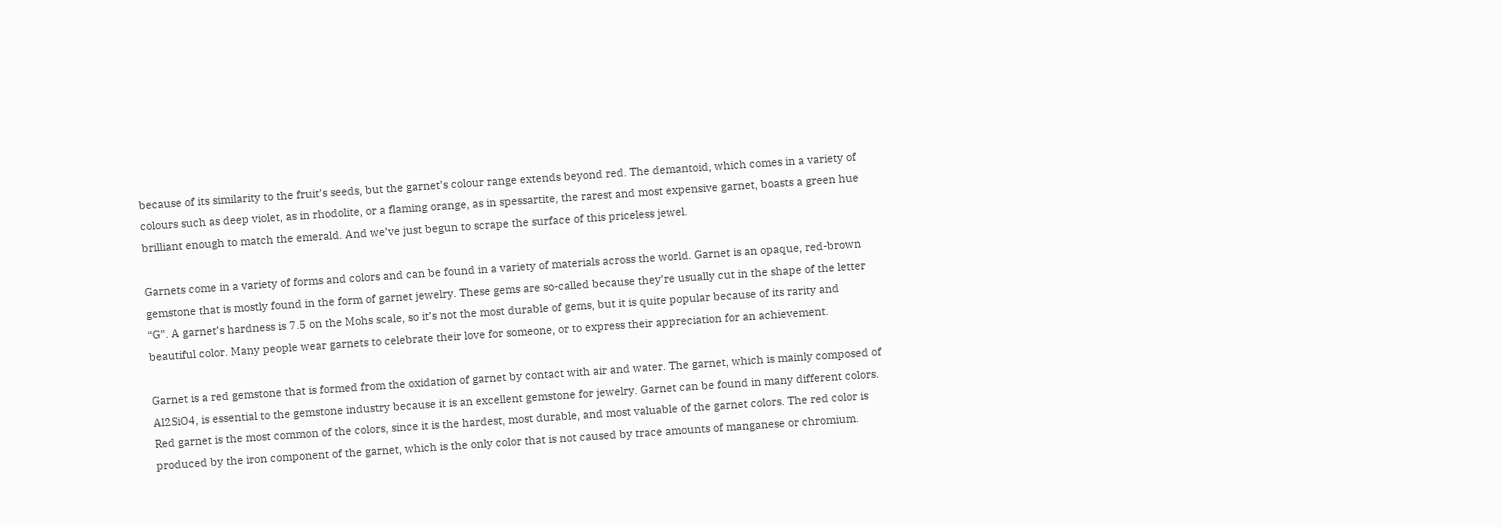because of its similarity to the fruit’s seeds, but the garnet’s colour range extends beyond red. The demantoid, which comes in a variety of colours such as deep violet, as in rhodolite, or a flaming orange, as in spessartite, the rarest and most expensive garnet, boasts a green hue brilliant enough to match the emerald. And we’ve just begun to scrape the surface of this priceless jewel.

Garnets come in a variety of forms and colors and can be found in a variety of materials across the world. Garnet is an opaque, red-brown gemstone that is mostly found in the form of garnet jewelry. These gems are so-called because they’re usually cut in the shape of the letter “G”. A garnet’s hardness is 7.5 on the Mohs scale, so it’s not the most durable of gems, but it is quite popular because of its rarity and beautiful color. Many people wear garnets to celebrate their love for someone, or to express their appreciation for an achievement.

Garnet is a red gemstone that is formed from the oxidation of garnet by contact with air and water. The garnet, which is mainly composed of Al2SiO4, is essential to the gemstone industry because it is an excellent gemstone for jewelry. Garnet can be found in many different colors. Red garnet is the most common of the colors, since it is the hardest, most durable, and most valuable of the garnet colors. The red color is produced by the iron component of the garnet, which is the only color that is not caused by trace amounts of manganese or chromium.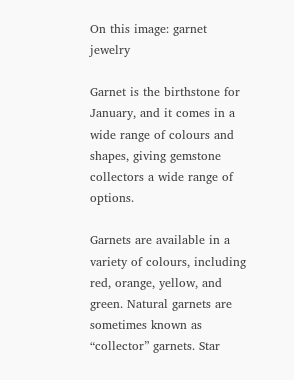On this image: garnet jewelry

Garnet is the birthstone for January, and it comes in a wide range of colours and shapes, giving gemstone collectors a wide range of options.

Garnets are available in a variety of colours, including red, orange, yellow, and green. Natural garnets are sometimes known as “collector” garnets. Star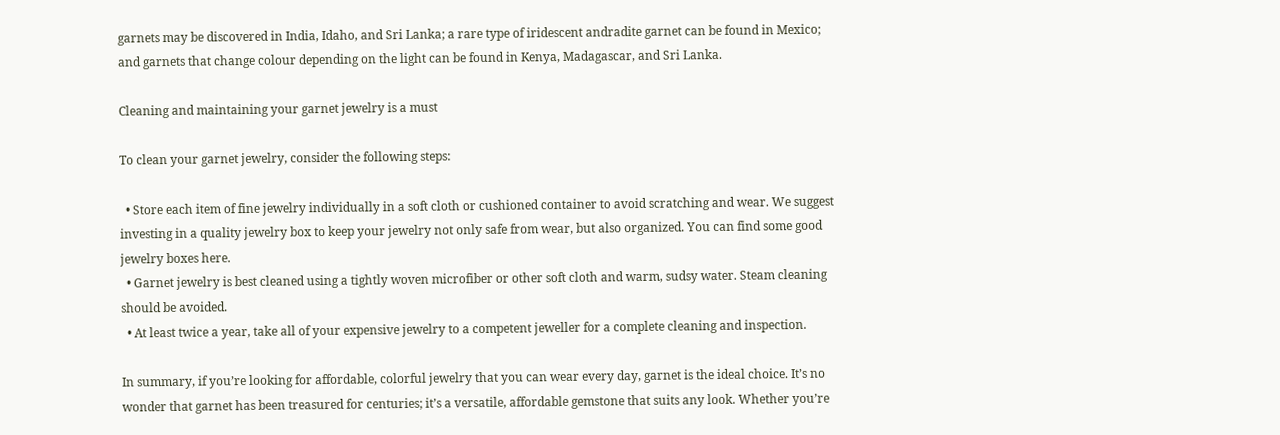garnets may be discovered in India, Idaho, and Sri Lanka; a rare type of iridescent andradite garnet can be found in Mexico; and garnets that change colour depending on the light can be found in Kenya, Madagascar, and Sri Lanka.

Cleaning and maintaining your garnet jewelry is a must

To clean your garnet jewelry, consider the following steps:

  • Store each item of fine jewelry individually in a soft cloth or cushioned container to avoid scratching and wear. We suggest investing in a quality jewelry box to keep your jewelry not only safe from wear, but also organized. You can find some good jewelry boxes here.
  • Garnet jewelry is best cleaned using a tightly woven microfiber or other soft cloth and warm, sudsy water. Steam cleaning should be avoided.
  • At least twice a year, take all of your expensive jewelry to a competent jeweller for a complete cleaning and inspection.

In summary, if you’re looking for affordable, colorful jewelry that you can wear every day, garnet is the ideal choice. It’s no wonder that garnet has been treasured for centuries; it’s a versatile, affordable gemstone that suits any look. Whether you’re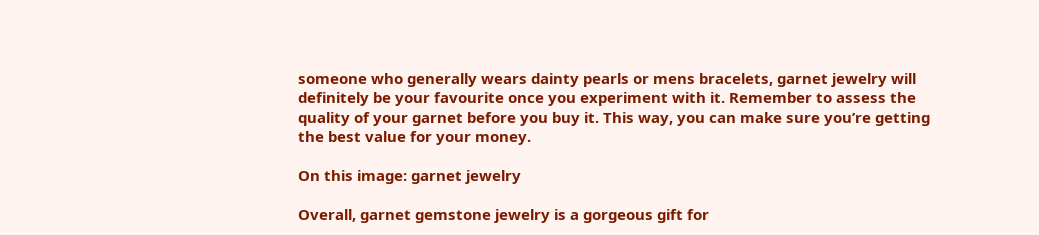someone who generally wears dainty pearls or mens bracelets, garnet jewelry will definitely be your favourite once you experiment with it. Remember to assess the quality of your garnet before you buy it. This way, you can make sure you’re getting the best value for your money.

On this image: garnet jewelry

Overall, garnet gemstone jewelry is a gorgeous gift for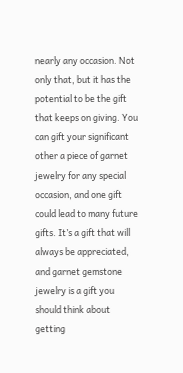nearly any occasion. Not only that, but it has the potential to be the gift that keeps on giving. You can gift your significant other a piece of garnet jewelry for any special occasion, and one gift could lead to many future gifts. It’s a gift that will always be appreciated, and garnet gemstone jewelry is a gift you should think about getting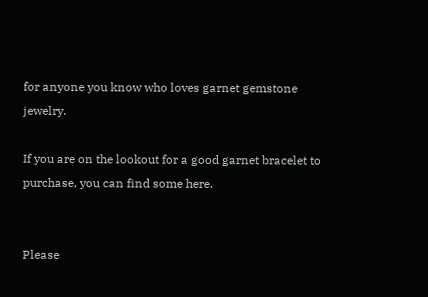for anyone you know who loves garnet gemstone jewelry.

If you are on the lookout for a good garnet bracelet to purchase, you can find some here.


Please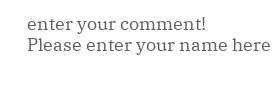enter your comment!
Please enter your name here